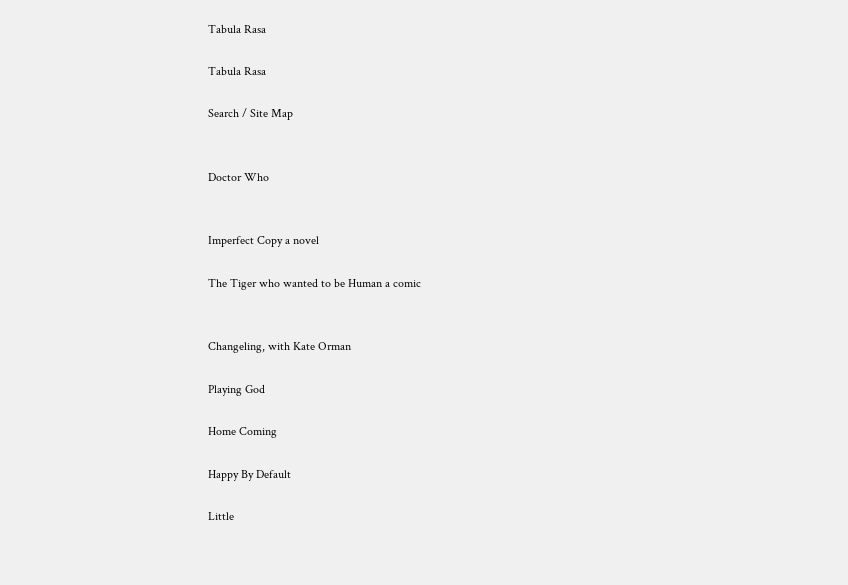Tabula Rasa

Tabula Rasa

Search / Site Map


Doctor Who


Imperfect Copy a novel

The Tiger who wanted to be Human a comic


Changeling, with Kate Orman

Playing God

Home Coming

Happy By Default

Little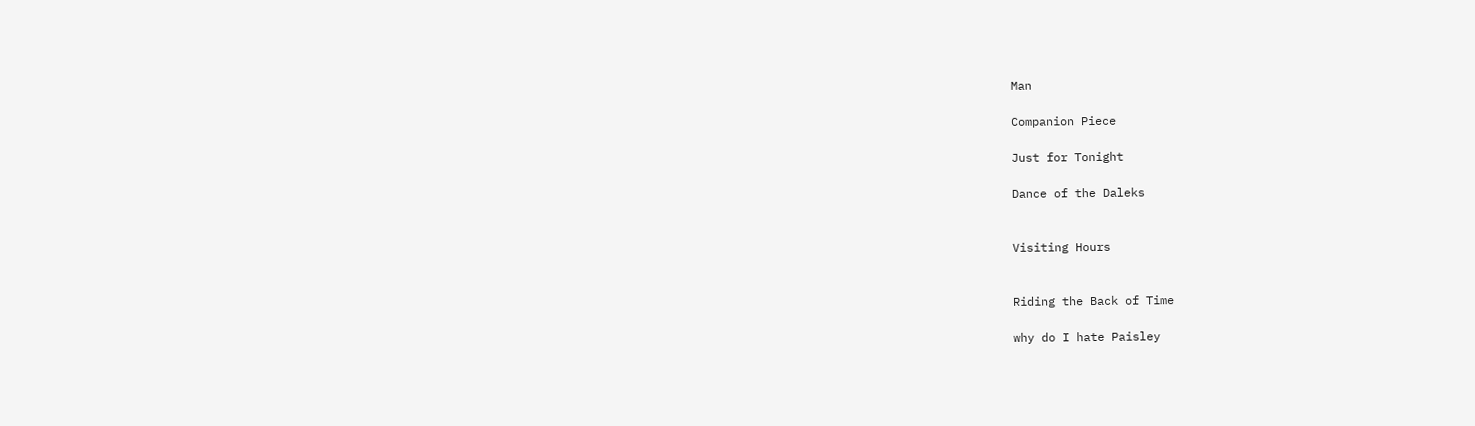Man

Companion Piece

Just for Tonight

Dance of the Daleks


Visiting Hours


Riding the Back of Time

why do I hate Paisley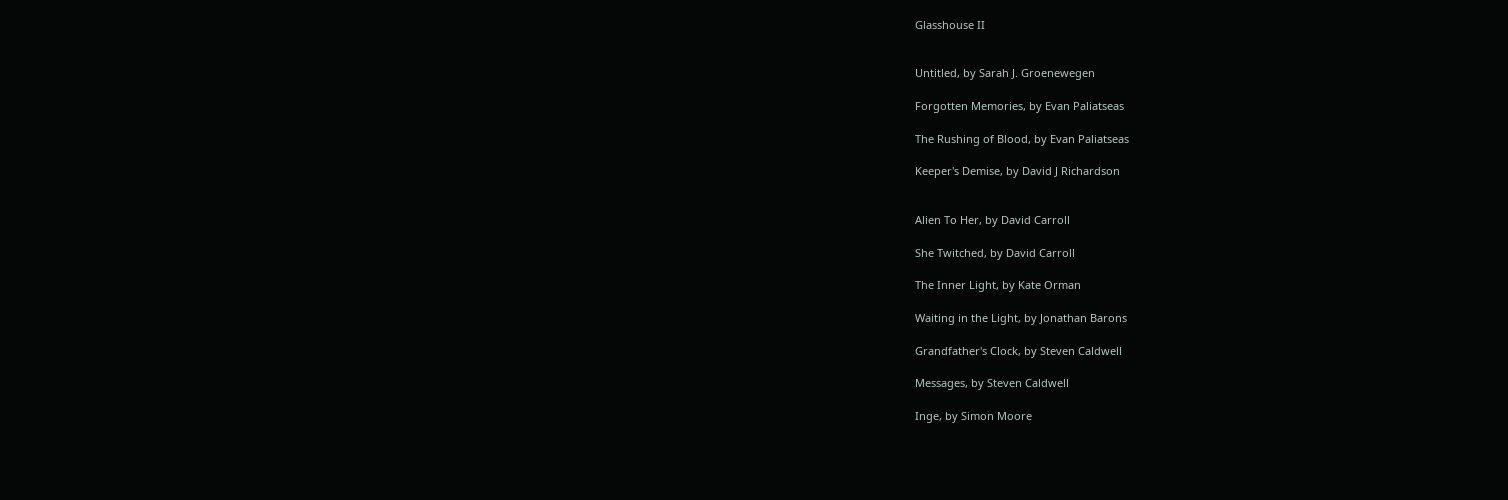Glasshouse II


Untitled, by Sarah J. Groenewegen

Forgotten Memories, by Evan Paliatseas

The Rushing of Blood, by Evan Paliatseas

Keeper's Demise, by David J Richardson


Alien To Her, by David Carroll

She Twitched, by David Carroll

The Inner Light, by Kate Orman

Waiting in the Light, by Jonathan Barons

Grandfather's Clock, by Steven Caldwell

Messages, by Steven Caldwell

Inge, by Simon Moore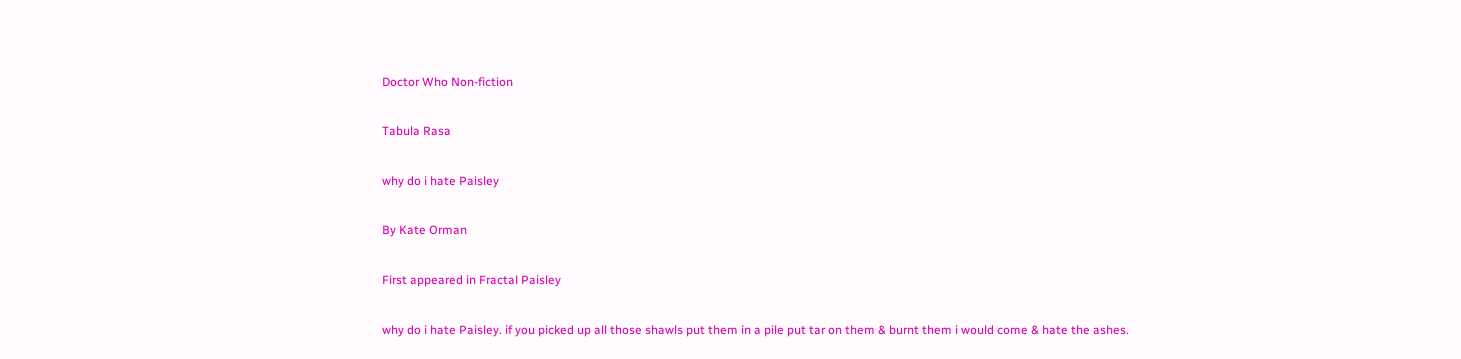Doctor Who Non-fiction

Tabula Rasa

why do i hate Paisley

By Kate Orman

First appeared in Fractal Paisley

why do i hate Paisley. if you picked up all those shawls put them in a pile put tar on them & burnt them i would come & hate the ashes.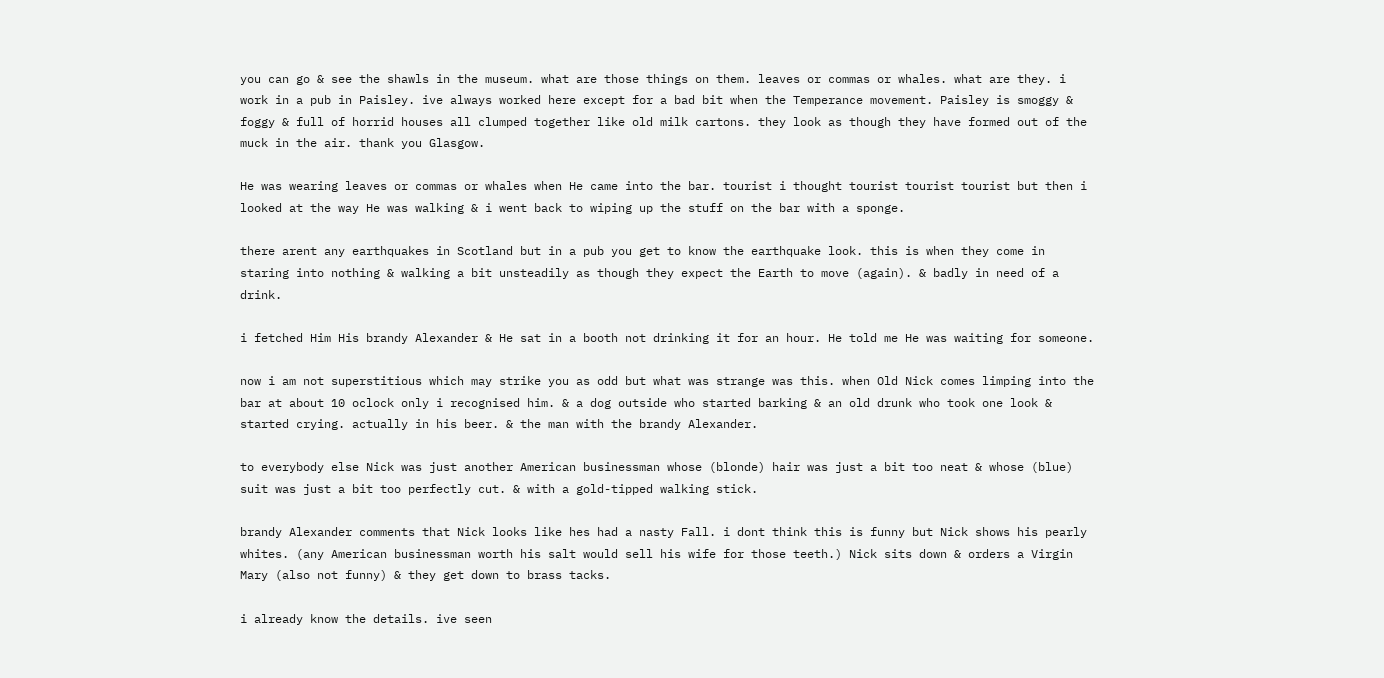you can go & see the shawls in the museum. what are those things on them. leaves or commas or whales. what are they. i work in a pub in Paisley. ive always worked here except for a bad bit when the Temperance movement. Paisley is smoggy & foggy & full of horrid houses all clumped together like old milk cartons. they look as though they have formed out of the muck in the air. thank you Glasgow.

He was wearing leaves or commas or whales when He came into the bar. tourist i thought tourist tourist tourist but then i looked at the way He was walking & i went back to wiping up the stuff on the bar with a sponge.

there arent any earthquakes in Scotland but in a pub you get to know the earthquake look. this is when they come in staring into nothing & walking a bit unsteadily as though they expect the Earth to move (again). & badly in need of a drink.

i fetched Him His brandy Alexander & He sat in a booth not drinking it for an hour. He told me He was waiting for someone.

now i am not superstitious which may strike you as odd but what was strange was this. when Old Nick comes limping into the bar at about 10 oclock only i recognised him. & a dog outside who started barking & an old drunk who took one look & started crying. actually in his beer. & the man with the brandy Alexander.

to everybody else Nick was just another American businessman whose (blonde) hair was just a bit too neat & whose (blue) suit was just a bit too perfectly cut. & with a gold-tipped walking stick.

brandy Alexander comments that Nick looks like hes had a nasty Fall. i dont think this is funny but Nick shows his pearly whites. (any American businessman worth his salt would sell his wife for those teeth.) Nick sits down & orders a Virgin Mary (also not funny) & they get down to brass tacks.

i already know the details. ive seen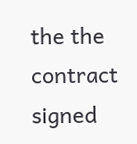the the contract signed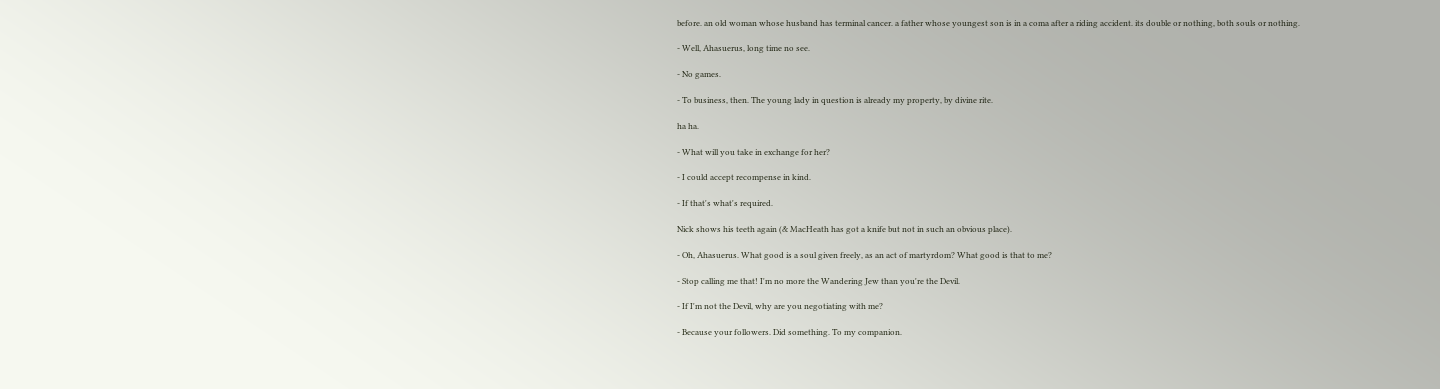before. an old woman whose husband has terminal cancer. a father whose youngest son is in a coma after a riding accident. its double or nothing, both souls or nothing.

- Well, Ahasuerus, long time no see.

- No games.

- To business, then. The young lady in question is already my property, by divine rite.

ha ha.

- What will you take in exchange for her?

- I could accept recompense in kind.

- If that's what's required.

Nick shows his teeth again (& MacHeath has got a knife but not in such an obvious place).

- Oh, Ahasuerus. What good is a soul given freely, as an act of martyrdom? What good is that to me?

- Stop calling me that! I'm no more the Wandering Jew than you're the Devil.

- If I'm not the Devil, why are you negotiating with me?

- Because your followers. Did something. To my companion.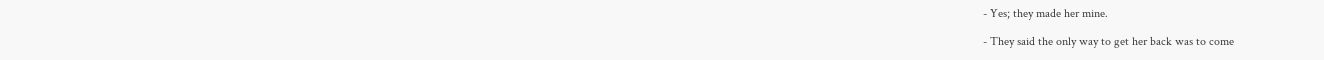- Yes; they made her mine.

- They said the only way to get her back was to come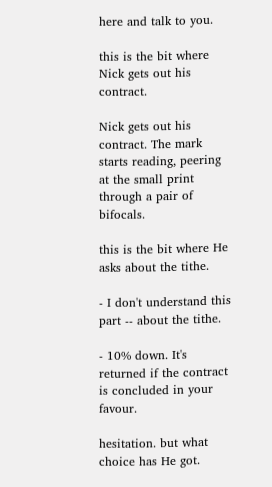here and talk to you.

this is the bit where Nick gets out his contract.

Nick gets out his contract. The mark starts reading, peering at the small print through a pair of bifocals.

this is the bit where He asks about the tithe.

- I don't understand this part -- about the tithe.

- 10% down. It's returned if the contract is concluded in your favour.

hesitation. but what choice has He got.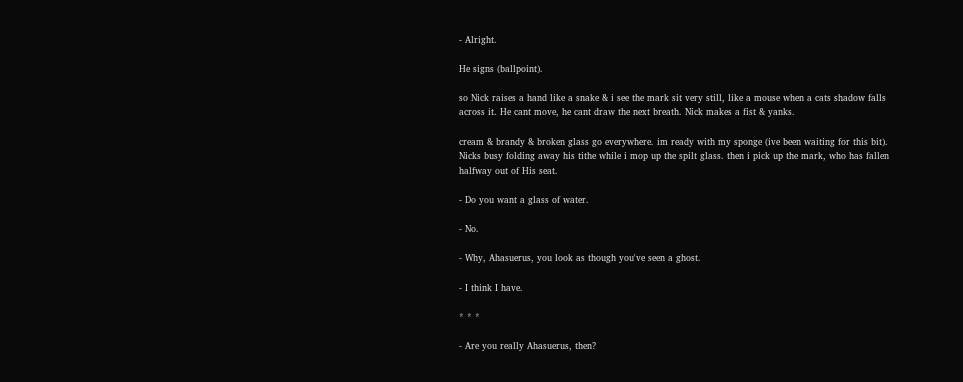- Alright.

He signs (ballpoint).

so Nick raises a hand like a snake & i see the mark sit very still, like a mouse when a cats shadow falls across it. He cant move, he cant draw the next breath. Nick makes a fist & yanks.

cream & brandy & broken glass go everywhere. im ready with my sponge (ive been waiting for this bit). Nicks busy folding away his tithe while i mop up the spilt glass. then i pick up the mark, who has fallen halfway out of His seat.

- Do you want a glass of water.

- No.

- Why, Ahasuerus, you look as though you've seen a ghost.

- I think I have.

* * *

- Are you really Ahasuerus, then?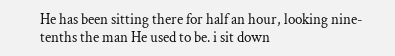He has been sitting there for half an hour, looking nine-tenths the man He used to be. i sit down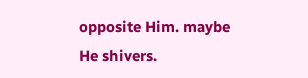opposite Him. maybe He shivers.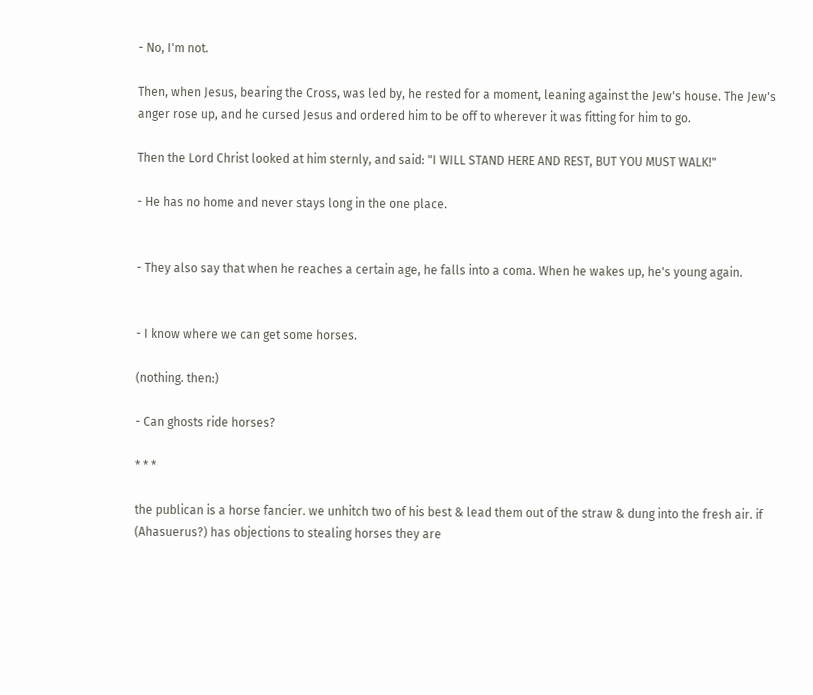- No, I'm not.

Then, when Jesus, bearing the Cross, was led by, he rested for a moment, leaning against the Jew's house. The Jew's anger rose up, and he cursed Jesus and ordered him to be off to wherever it was fitting for him to go.

Then the Lord Christ looked at him sternly, and said: "I WILL STAND HERE AND REST, BUT YOU MUST WALK!"

- He has no home and never stays long in the one place.


- They also say that when he reaches a certain age, he falls into a coma. When he wakes up, he's young again.


- I know where we can get some horses.

(nothing. then:)

- Can ghosts ride horses?

* * *

the publican is a horse fancier. we unhitch two of his best & lead them out of the straw & dung into the fresh air. if (Ahasuerus?) has objections to stealing horses they are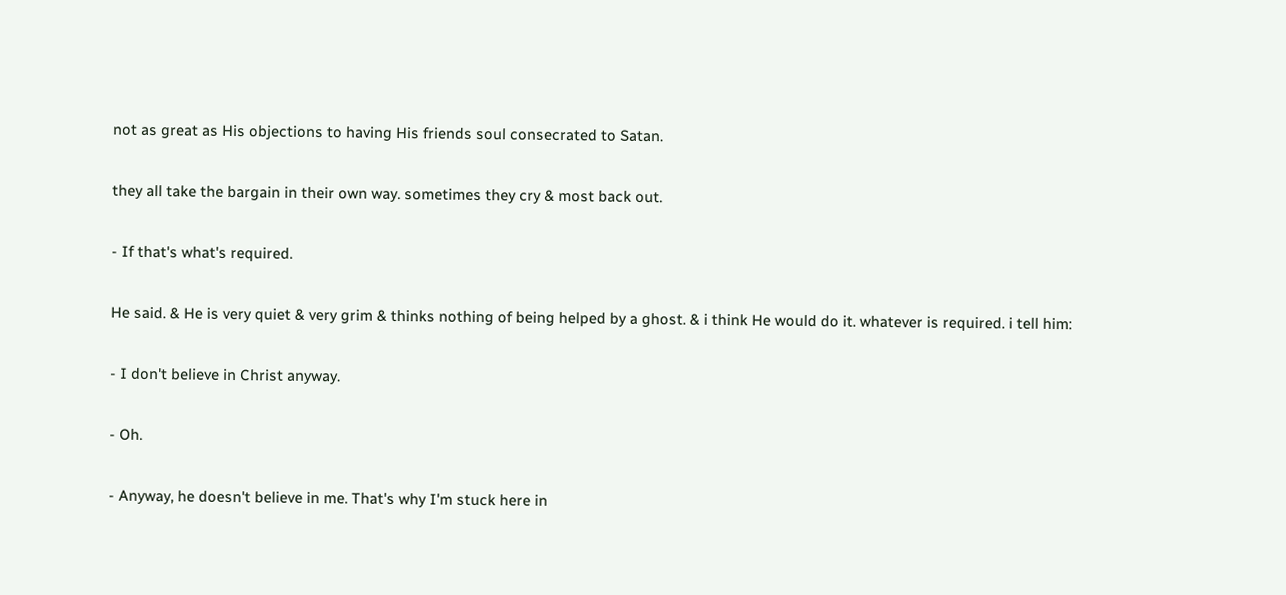not as great as His objections to having His friends soul consecrated to Satan.

they all take the bargain in their own way. sometimes they cry & most back out.

- If that's what's required.

He said. & He is very quiet & very grim & thinks nothing of being helped by a ghost. & i think He would do it. whatever is required. i tell him:

- I don't believe in Christ anyway.

- Oh.

- Anyway, he doesn't believe in me. That's why I'm stuck here in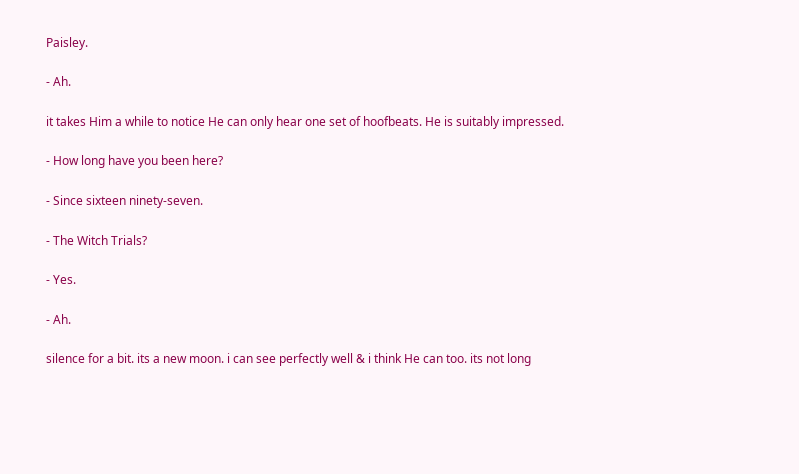Paisley.

- Ah.

it takes Him a while to notice He can only hear one set of hoofbeats. He is suitably impressed.

- How long have you been here?

- Since sixteen ninety-seven.

- The Witch Trials?

- Yes.

- Ah.

silence for a bit. its a new moon. i can see perfectly well & i think He can too. its not long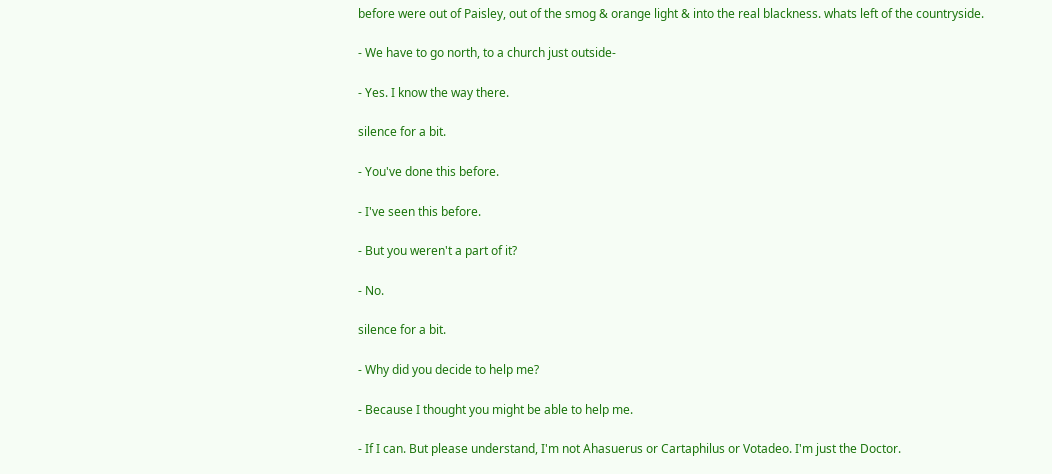before were out of Paisley, out of the smog & orange light & into the real blackness. whats left of the countryside.

- We have to go north, to a church just outside-

- Yes. I know the way there.

silence for a bit.

- You've done this before.

- I've seen this before.

- But you weren't a part of it?

- No.

silence for a bit.

- Why did you decide to help me?

- Because I thought you might be able to help me.

- If I can. But please understand, I'm not Ahasuerus or Cartaphilus or Votadeo. I'm just the Doctor.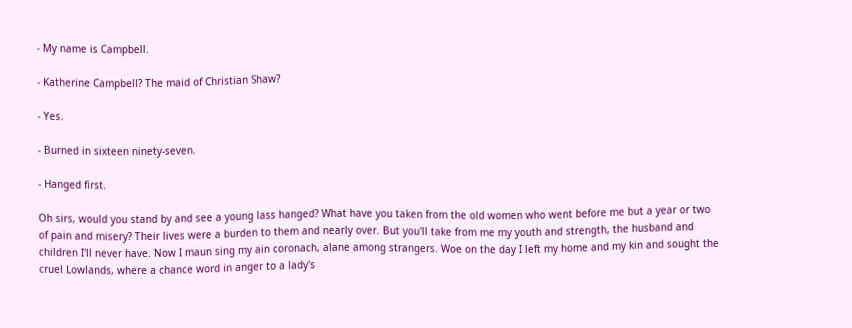- My name is Campbell.

- Katherine Campbell? The maid of Christian Shaw?

- Yes.

- Burned in sixteen ninety-seven.

- Hanged first.

Oh sirs, would you stand by and see a young lass hanged? What have you taken from the old women who went before me but a year or two of pain and misery? Their lives were a burden to them and nearly over. But you'll take from me my youth and strength, the husband and children I'll never have. Now I maun sing my ain coronach, alane among strangers. Woe on the day I left my home and my kin and sought the cruel Lowlands, where a chance word in anger to a lady's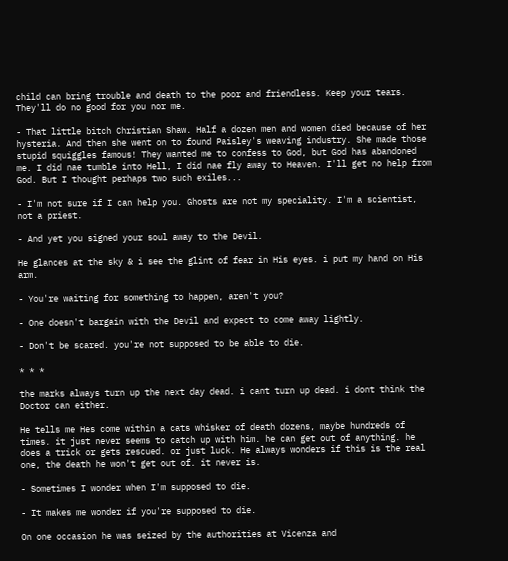child can bring trouble and death to the poor and friendless. Keep your tears. They'll do no good for you nor me.

- That little bitch Christian Shaw. Half a dozen men and women died because of her hysteria. And then she went on to found Paisley's weaving industry. She made those stupid squiggles famous! They wanted me to confess to God, but God has abandoned me. I did nae tumble into Hell, I did nae fly away to Heaven. I'll get no help from God. But I thought perhaps two such exiles...

- I'm not sure if I can help you. Ghosts are not my speciality. I'm a scientist, not a priest.

- And yet you signed your soul away to the Devil.

He glances at the sky & i see the glint of fear in His eyes. i put my hand on His arm.

- You're waiting for something to happen, aren't you?

- One doesn't bargain with the Devil and expect to come away lightly.

- Don't be scared. you're not supposed to be able to die.

* * *

the marks always turn up the next day dead. i cant turn up dead. i dont think the Doctor can either.

He tells me Hes come within a cats whisker of death dozens, maybe hundreds of times. it just never seems to catch up with him. he can get out of anything. he does a trick or gets rescued. or just luck. He always wonders if this is the real one, the death he won't get out of. it never is.

- Sometimes I wonder when I'm supposed to die.

- It makes me wonder if you're supposed to die.

On one occasion he was seized by the authorities at Vicenza and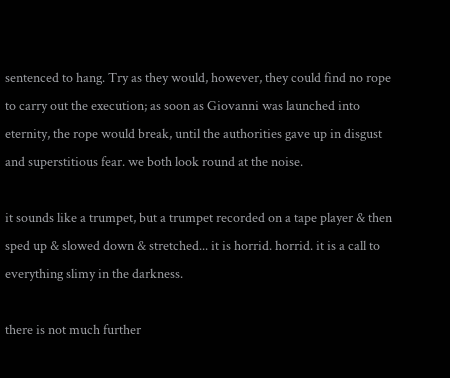sentenced to hang. Try as they would, however, they could find no rope to carry out the execution; as soon as Giovanni was launched into eternity, the rope would break, until the authorities gave up in disgust and superstitious fear. we both look round at the noise.

it sounds like a trumpet, but a trumpet recorded on a tape player & then sped up & slowed down & stretched... it is horrid. horrid. it is a call to everything slimy in the darkness.

there is not much further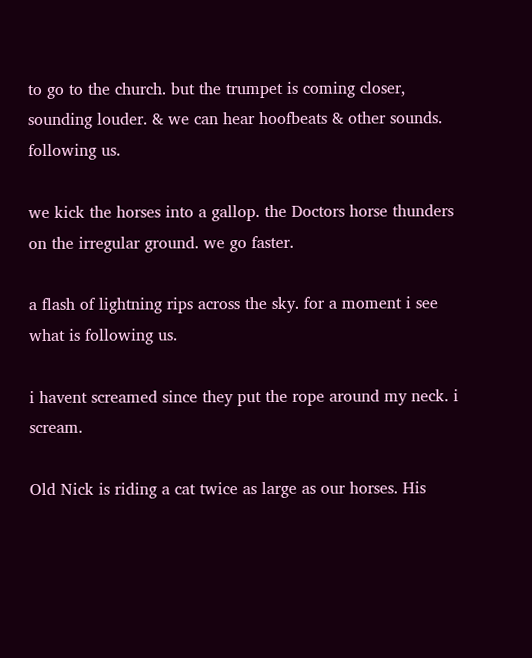to go to the church. but the trumpet is coming closer, sounding louder. & we can hear hoofbeats & other sounds. following us.

we kick the horses into a gallop. the Doctors horse thunders on the irregular ground. we go faster.

a flash of lightning rips across the sky. for a moment i see what is following us.

i havent screamed since they put the rope around my neck. i scream.

Old Nick is riding a cat twice as large as our horses. His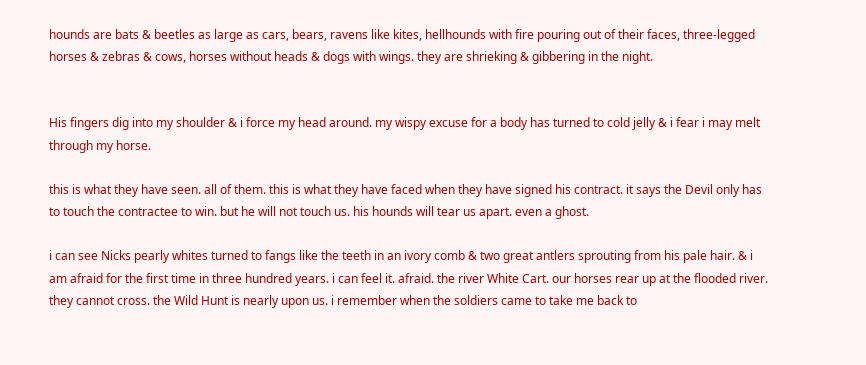hounds are bats & beetles as large as cars, bears, ravens like kites, hellhounds with fire pouring out of their faces, three-legged horses & zebras & cows, horses without heads & dogs with wings. they are shrieking & gibbering in the night.


His fingers dig into my shoulder & i force my head around. my wispy excuse for a body has turned to cold jelly & i fear i may melt through my horse.

this is what they have seen. all of them. this is what they have faced when they have signed his contract. it says the Devil only has to touch the contractee to win. but he will not touch us. his hounds will tear us apart. even a ghost.

i can see Nicks pearly whites turned to fangs like the teeth in an ivory comb & two great antlers sprouting from his pale hair. & i am afraid for the first time in three hundred years. i can feel it. afraid. the river White Cart. our horses rear up at the flooded river. they cannot cross. the Wild Hunt is nearly upon us. i remember when the soldiers came to take me back to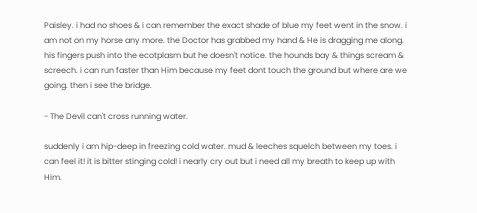Paisley. i had no shoes & i can remember the exact shade of blue my feet went in the snow. i am not on my horse any more. the Doctor has grabbed my hand & He is dragging me along. his fingers push into the ecotplasm but he doesn't notice. the hounds bay & things scream & screech. i can run faster than Him because my feet dont touch the ground but where are we going. then i see the bridge.

- The Devil can't cross running water.

suddenly i am hip-deep in freezing cold water. mud & leeches squelch between my toes. i can feel it! it is bitter stinging cold! i nearly cry out but i need all my breath to keep up with Him.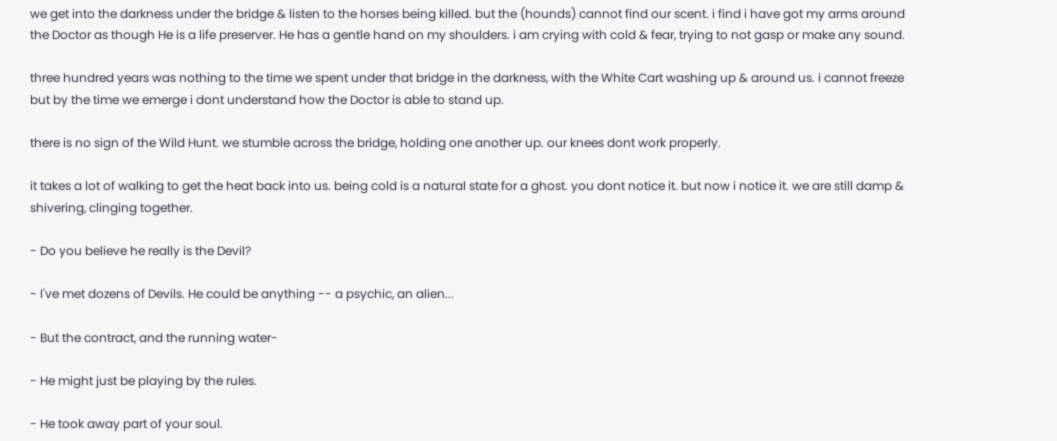we get into the darkness under the bridge & listen to the horses being killed. but the (hounds) cannot find our scent. i find i have got my arms around the Doctor as though He is a life preserver. He has a gentle hand on my shoulders. i am crying with cold & fear, trying to not gasp or make any sound.

three hundred years was nothing to the time we spent under that bridge in the darkness, with the White Cart washing up & around us. i cannot freeze but by the time we emerge i dont understand how the Doctor is able to stand up.

there is no sign of the Wild Hunt. we stumble across the bridge, holding one another up. our knees dont work properly.

it takes a lot of walking to get the heat back into us. being cold is a natural state for a ghost. you dont notice it. but now i notice it. we are still damp & shivering, clinging together.

- Do you believe he really is the Devil?

- I've met dozens of Devils. He could be anything -- a psychic, an alien...

- But the contract, and the running water-

- He might just be playing by the rules.

- He took away part of your soul.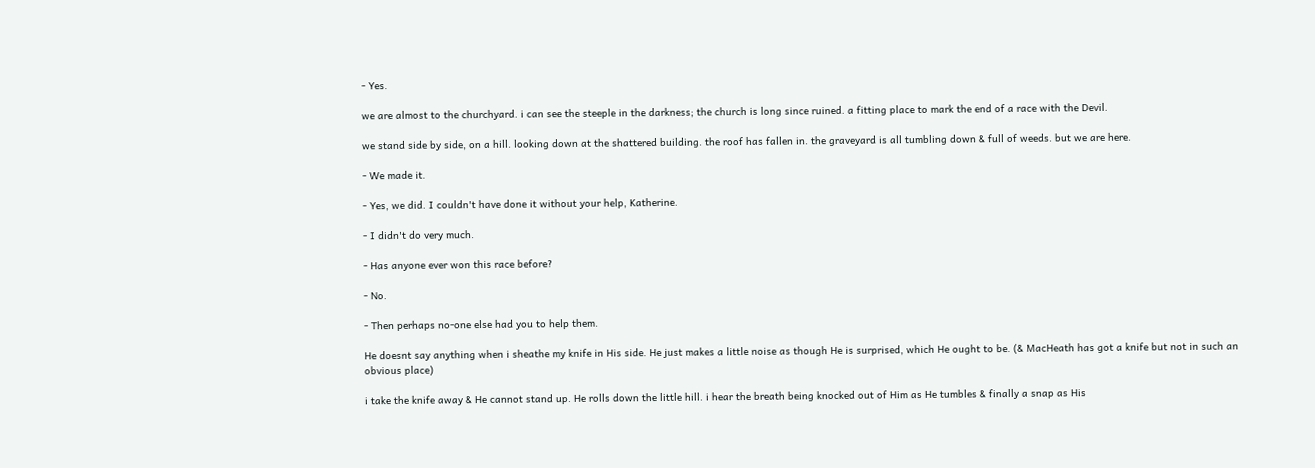- Yes.

we are almost to the churchyard. i can see the steeple in the darkness; the church is long since ruined. a fitting place to mark the end of a race with the Devil.

we stand side by side, on a hill. looking down at the shattered building. the roof has fallen in. the graveyard is all tumbling down & full of weeds. but we are here.

- We made it.

- Yes, we did. I couldn't have done it without your help, Katherine.

- I didn't do very much.

- Has anyone ever won this race before?

- No.

- Then perhaps no-one else had you to help them.

He doesnt say anything when i sheathe my knife in His side. He just makes a little noise as though He is surprised, which He ought to be. (& MacHeath has got a knife but not in such an obvious place)

i take the knife away & He cannot stand up. He rolls down the little hill. i hear the breath being knocked out of Him as He tumbles & finally a snap as His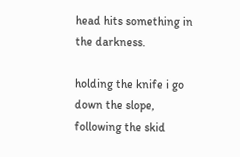head hits something in the darkness.

holding the knife i go down the slope, following the skid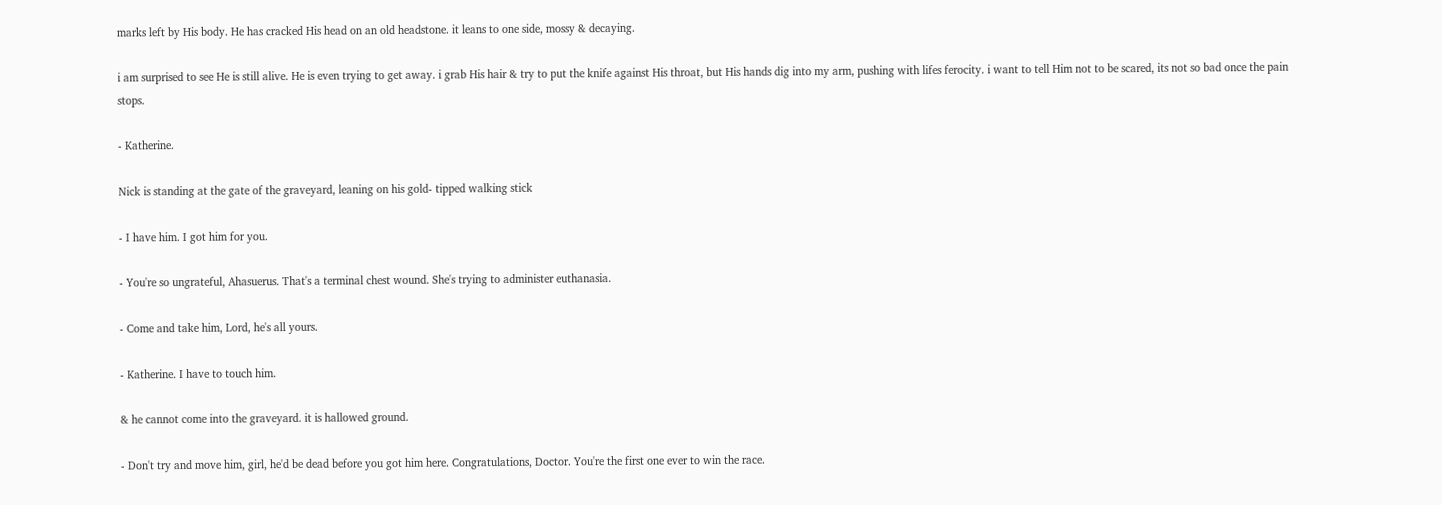marks left by His body. He has cracked His head on an old headstone. it leans to one side, mossy & decaying.

i am surprised to see He is still alive. He is even trying to get away. i grab His hair & try to put the knife against His throat, but His hands dig into my arm, pushing with lifes ferocity. i want to tell Him not to be scared, its not so bad once the pain stops.

- Katherine.

Nick is standing at the gate of the graveyard, leaning on his gold- tipped walking stick

- I have him. I got him for you.

- You're so ungrateful, Ahasuerus. That's a terminal chest wound. She's trying to administer euthanasia.

- Come and take him, Lord, he's all yours.

- Katherine. I have to touch him.

& he cannot come into the graveyard. it is hallowed ground.

- Don't try and move him, girl, he'd be dead before you got him here. Congratulations, Doctor. You're the first one ever to win the race.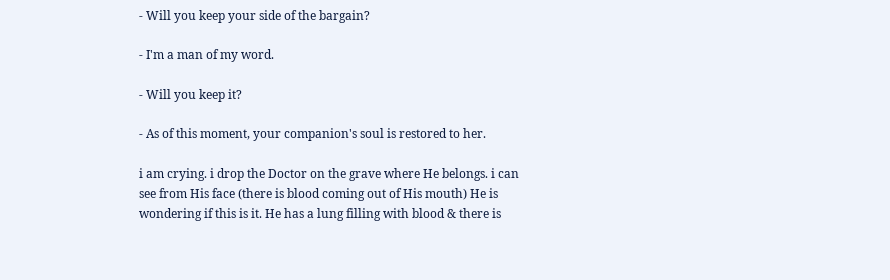- Will you keep your side of the bargain?

- I'm a man of my word.

- Will you keep it?

- As of this moment, your companion's soul is restored to her.

i am crying. i drop the Doctor on the grave where He belongs. i can see from His face (there is blood coming out of His mouth) He is wondering if this is it. He has a lung filling with blood & there is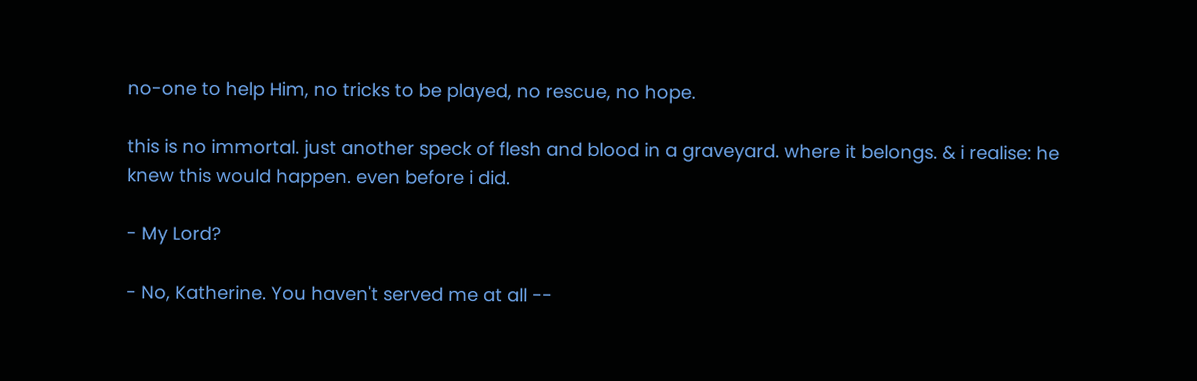no-one to help Him, no tricks to be played, no rescue, no hope.

this is no immortal. just another speck of flesh and blood in a graveyard. where it belongs. & i realise: he knew this would happen. even before i did.

- My Lord?

- No, Katherine. You haven't served me at all --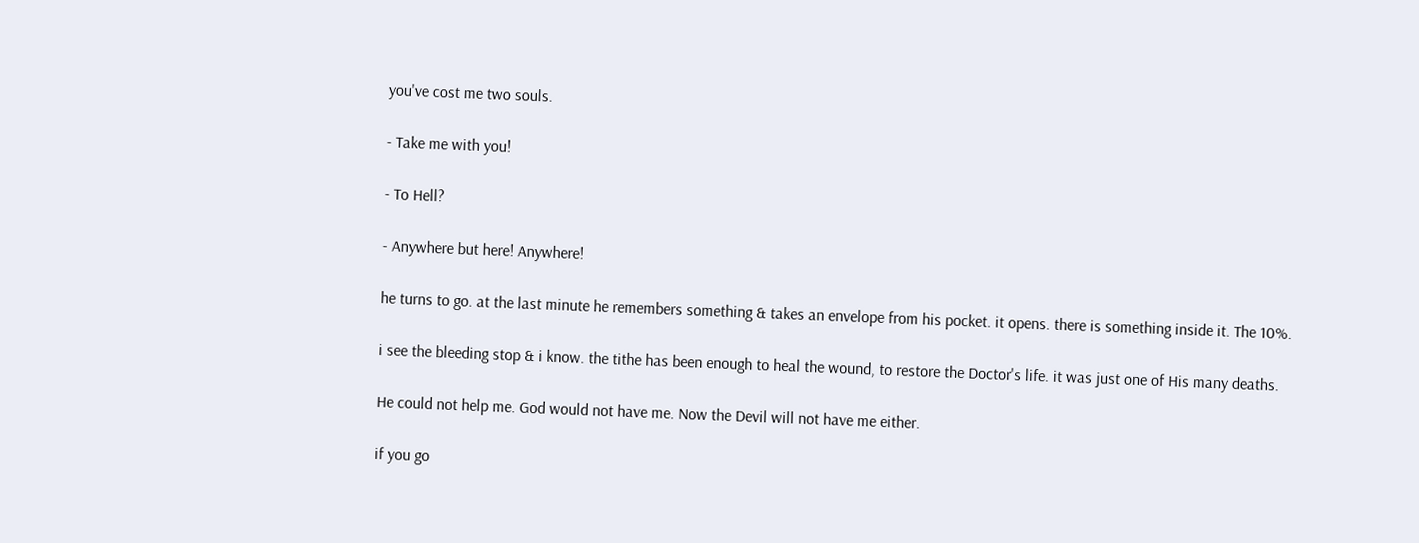you've cost me two souls.

- Take me with you!

- To Hell?

- Anywhere but here! Anywhere!

he turns to go. at the last minute he remembers something & takes an envelope from his pocket. it opens. there is something inside it. The 10%.

i see the bleeding stop & i know. the tithe has been enough to heal the wound, to restore the Doctor's life. it was just one of His many deaths.

He could not help me. God would not have me. Now the Devil will not have me either.

if you go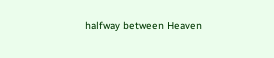halfway between Heaven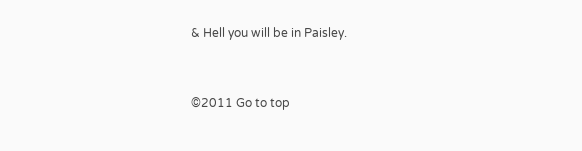& Hell you will be in Paisley.


©2011 Go to top